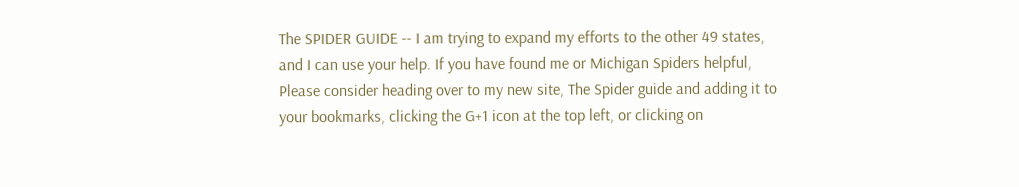The SPIDER GUIDE -- I am trying to expand my efforts to the other 49 states, and I can use your help. If you have found me or Michigan Spiders helpful, Please consider heading over to my new site, The Spider guide and adding it to your bookmarks, clicking the G+1 icon at the top left, or clicking on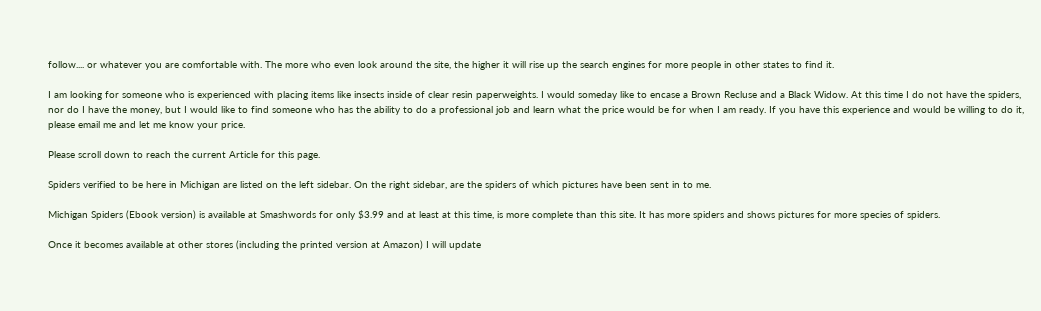follow.... or whatever you are comfortable with. The more who even look around the site, the higher it will rise up the search engines for more people in other states to find it.

I am looking for someone who is experienced with placing items like insects inside of clear resin paperweights. I would someday like to encase a Brown Recluse and a Black Widow. At this time I do not have the spiders, nor do I have the money, but I would like to find someone who has the ability to do a professional job and learn what the price would be for when I am ready. If you have this experience and would be willing to do it, please email me and let me know your price.

Please scroll down to reach the current Article for this page.

Spiders verified to be here in Michigan are listed on the left sidebar. On the right sidebar, are the spiders of which pictures have been sent in to me.

Michigan Spiders (Ebook version) is available at Smashwords for only $3.99 and at least at this time, is more complete than this site. It has more spiders and shows pictures for more species of spiders.

Once it becomes available at other stores (including the printed version at Amazon) I will update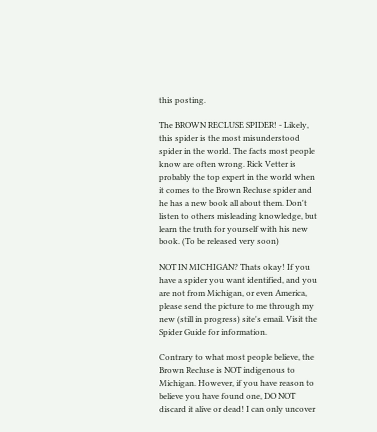this posting.

The BROWN RECLUSE SPIDER! - Likely, this spider is the most misunderstood spider in the world. The facts most people know are often wrong. Rick Vetter is probably the top expert in the world when it comes to the Brown Recluse spider and he has a new book all about them. Don't listen to others misleading knowledge, but learn the truth for yourself with his new book. (To be released very soon)

NOT IN MICHIGAN? Thats okay! If you have a spider you want identified, and you are not from Michigan, or even America, please send the picture to me through my new (still in progress) site's email. Visit the Spider Guide for information.

Contrary to what most people believe, the Brown Recluse is NOT indigenous to Michigan. However, if you have reason to believe you have found one, DO NOT discard it alive or dead! I can only uncover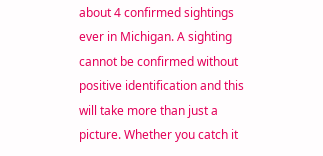about 4 confirmed sightings ever in Michigan. A sighting cannot be confirmed without positive identification and this will take more than just a picture. Whether you catch it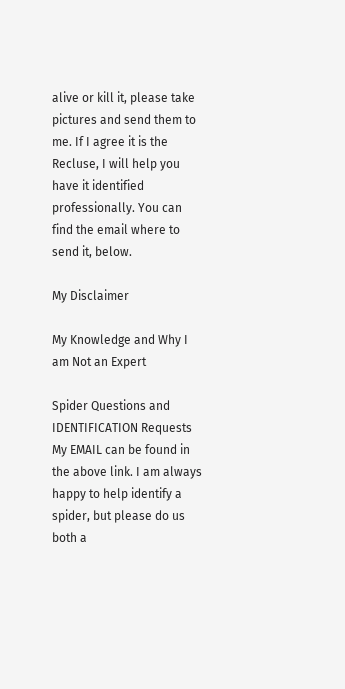alive or kill it, please take pictures and send them to me. If I agree it is the Recluse, I will help you have it identified professionally. You can find the email where to send it, below.

My Disclaimer

My Knowledge and Why I am Not an Expert

Spider Questions and IDENTIFICATION Requests
My EMAIL can be found in the above link. I am always happy to help identify a spider, but please do us both a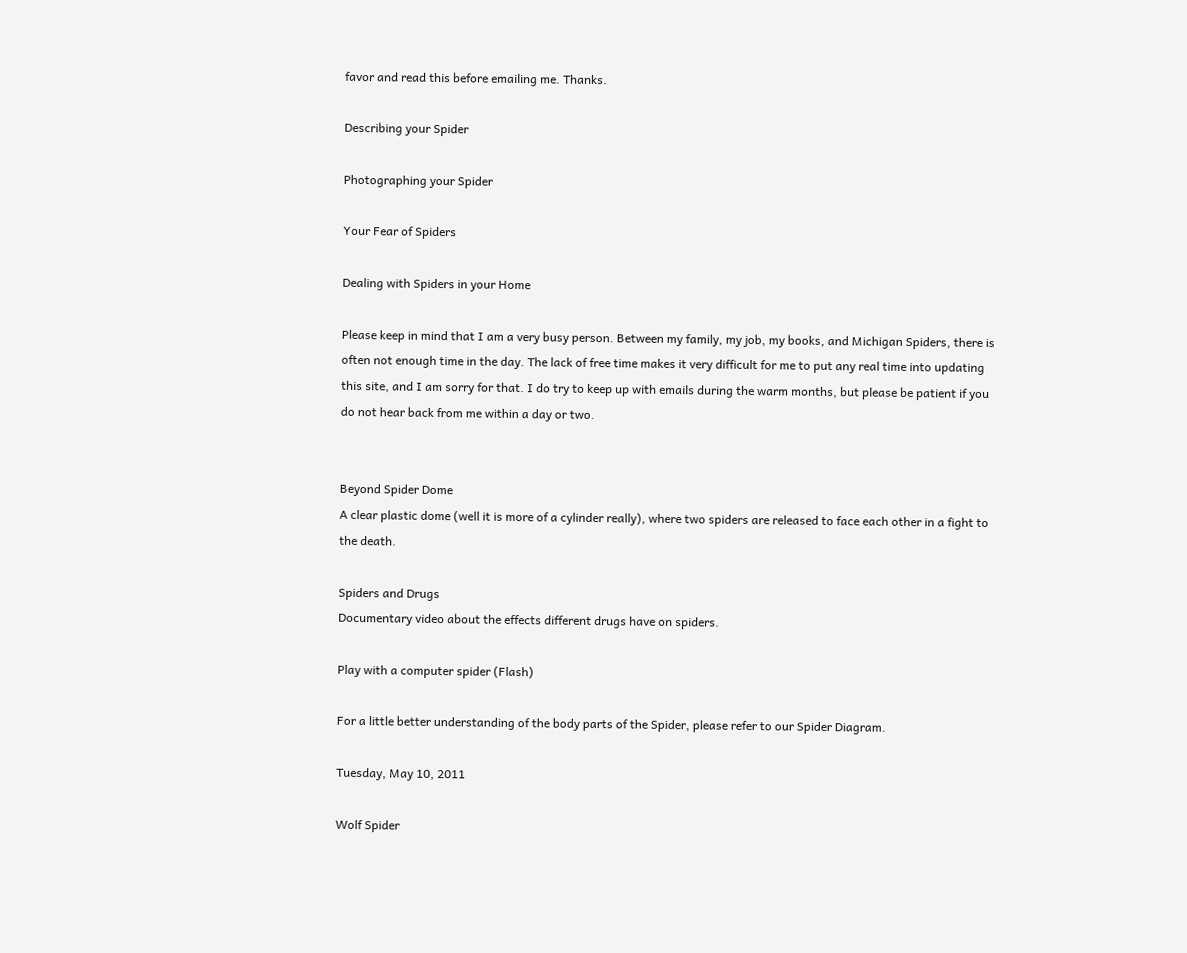favor and read this before emailing me. Thanks.

Describing your Spider

Photographing your Spider

Your Fear of Spiders

Dealing with Spiders in your Home

Please keep in mind that I am a very busy person. Between my family, my job, my books, and Michigan Spiders, there is often not enough time in the day. The lack of free time makes it very difficult for me to put any real time into updating this site, and I am sorry for that. I do try to keep up with emails during the warm months, but please be patient if you do not hear back from me within a day or two.


Beyond Spider Dome
A clear plastic dome (well it is more of a cylinder really), where two spiders are released to face each other in a fight to the death.

Spiders and Drugs
Documentary video about the effects different drugs have on spiders.

Play with a computer spider (Flash)

For a little better understanding of the body parts of the Spider, please refer to our Spider Diagram.

Tuesday, May 10, 2011

Wolf Spider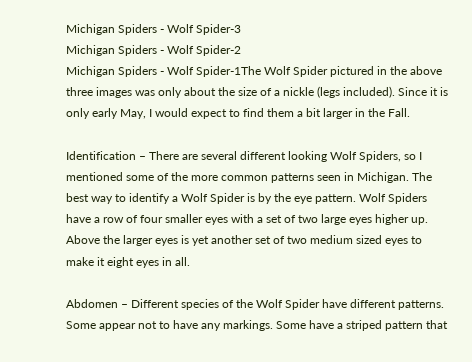Michigan Spiders - Wolf Spider-3
Michigan Spiders - Wolf Spider-2
Michigan Spiders - Wolf Spider-1The Wolf Spider pictured in the above three images was only about the size of a nickle (legs included). Since it is only early May, I would expect to find them a bit larger in the Fall.

Identification – There are several different looking Wolf Spiders, so I mentioned some of the more common patterns seen in Michigan. The best way to identify a Wolf Spider is by the eye pattern. Wolf Spiders have a row of four smaller eyes with a set of two large eyes higher up. Above the larger eyes is yet another set of two medium sized eyes to make it eight eyes in all.

Abdomen – Different species of the Wolf Spider have different patterns. Some appear not to have any markings. Some have a striped pattern that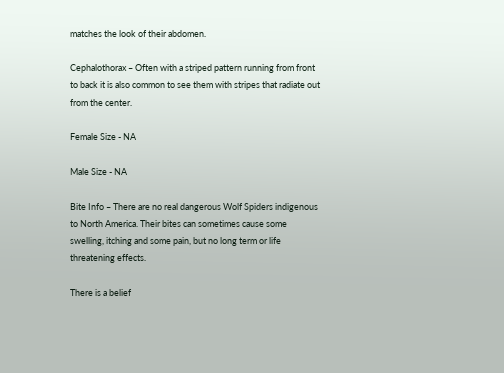matches the look of their abdomen.

Cephalothorax – Often with a striped pattern running from front to back it is also common to see them with stripes that radiate out from the center.

Female Size - NA

Male Size - NA

Bite Info – There are no real dangerous Wolf Spiders indigenous to North America. Their bites can sometimes cause some swelling, itching and some pain, but no long term or life threatening effects.

There is a belief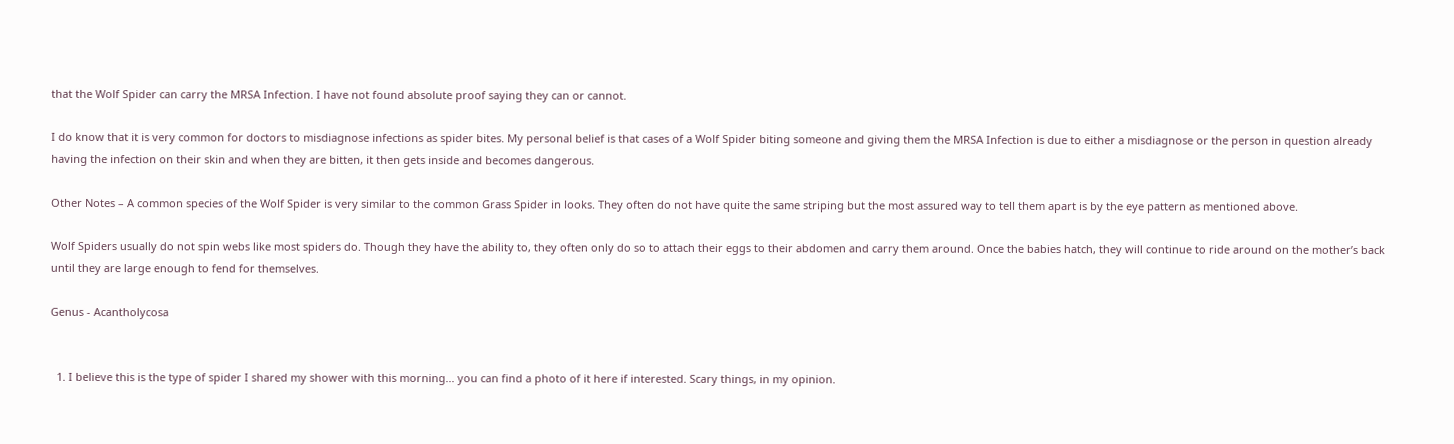that the Wolf Spider can carry the MRSA Infection. I have not found absolute proof saying they can or cannot.

I do know that it is very common for doctors to misdiagnose infections as spider bites. My personal belief is that cases of a Wolf Spider biting someone and giving them the MRSA Infection is due to either a misdiagnose or the person in question already having the infection on their skin and when they are bitten, it then gets inside and becomes dangerous.

Other Notes – A common species of the Wolf Spider is very similar to the common Grass Spider in looks. They often do not have quite the same striping but the most assured way to tell them apart is by the eye pattern as mentioned above.

Wolf Spiders usually do not spin webs like most spiders do. Though they have the ability to, they often only do so to attach their eggs to their abdomen and carry them around. Once the babies hatch, they will continue to ride around on the mother’s back until they are large enough to fend for themselves.

Genus - Acantholycosa


  1. I believe this is the type of spider I shared my shower with this morning... you can find a photo of it here if interested. Scary things, in my opinion.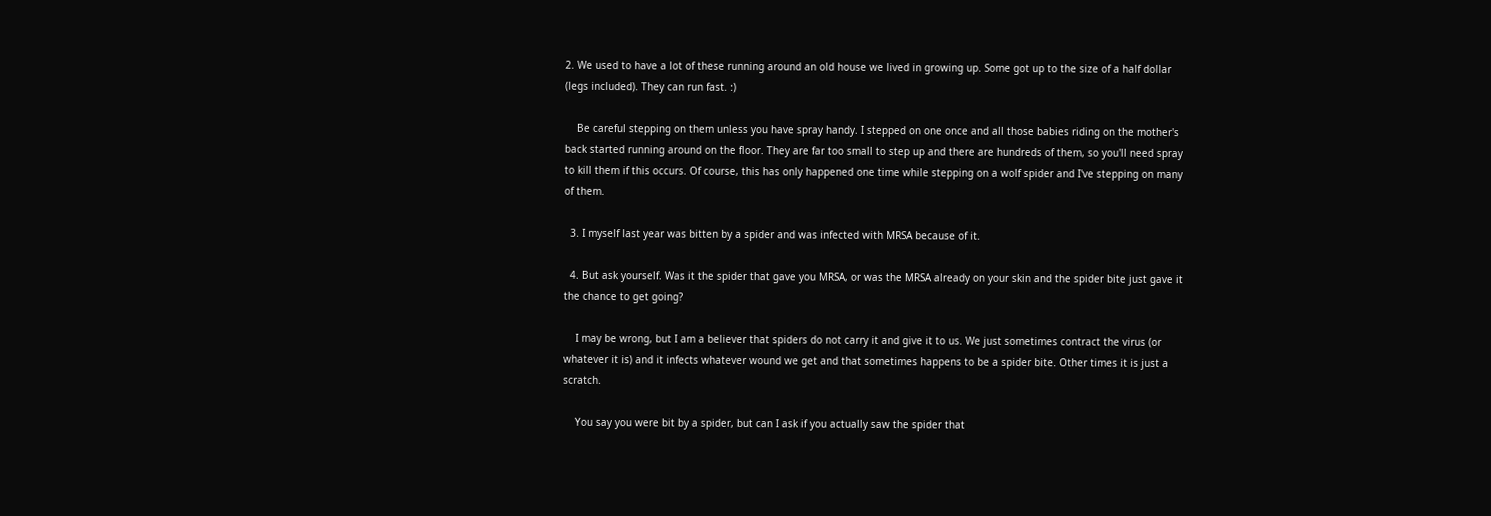2. We used to have a lot of these running around an old house we lived in growing up. Some got up to the size of a half dollar (legs included). They can run fast. :)

    Be careful stepping on them unless you have spray handy. I stepped on one once and all those babies riding on the mother's back started running around on the floor. They are far too small to step up and there are hundreds of them, so you'll need spray to kill them if this occurs. Of course, this has only happened one time while stepping on a wolf spider and I've stepping on many of them.

  3. I myself last year was bitten by a spider and was infected with MRSA because of it.

  4. But ask yourself. Was it the spider that gave you MRSA, or was the MRSA already on your skin and the spider bite just gave it the chance to get going?

    I may be wrong, but I am a believer that spiders do not carry it and give it to us. We just sometimes contract the virus (or whatever it is) and it infects whatever wound we get and that sometimes happens to be a spider bite. Other times it is just a scratch.

    You say you were bit by a spider, but can I ask if you actually saw the spider that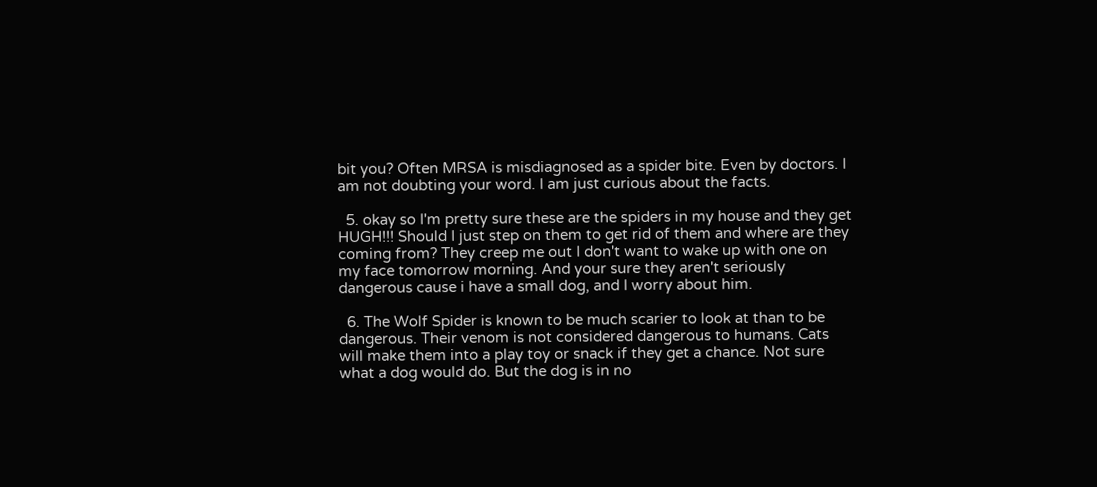bit you? Often MRSA is misdiagnosed as a spider bite. Even by doctors. I am not doubting your word. I am just curious about the facts.

  5. okay so I'm pretty sure these are the spiders in my house and they get HUGH!!! Should I just step on them to get rid of them and where are they coming from? They creep me out I don't want to wake up with one on my face tomorrow morning. And your sure they aren't seriously dangerous cause i have a small dog, and I worry about him.

  6. The Wolf Spider is known to be much scarier to look at than to be dangerous. Their venom is not considered dangerous to humans. Cats will make them into a play toy or snack if they get a chance. Not sure what a dog would do. But the dog is in no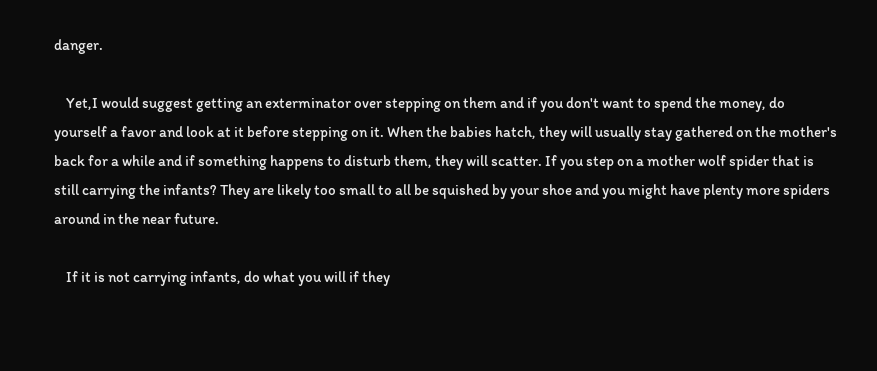danger.

    Yet,I would suggest getting an exterminator over stepping on them and if you don't want to spend the money, do yourself a favor and look at it before stepping on it. When the babies hatch, they will usually stay gathered on the mother's back for a while and if something happens to disturb them, they will scatter. If you step on a mother wolf spider that is still carrying the infants? They are likely too small to all be squished by your shoe and you might have plenty more spiders around in the near future.

    If it is not carrying infants, do what you will if they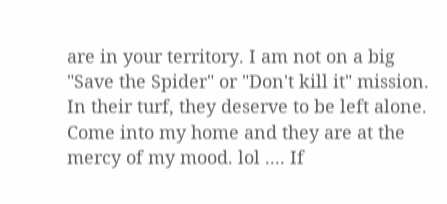are in your territory. I am not on a big "Save the Spider" or "Don't kill it" mission. In their turf, they deserve to be left alone. Come into my home and they are at the mercy of my mood. lol .... If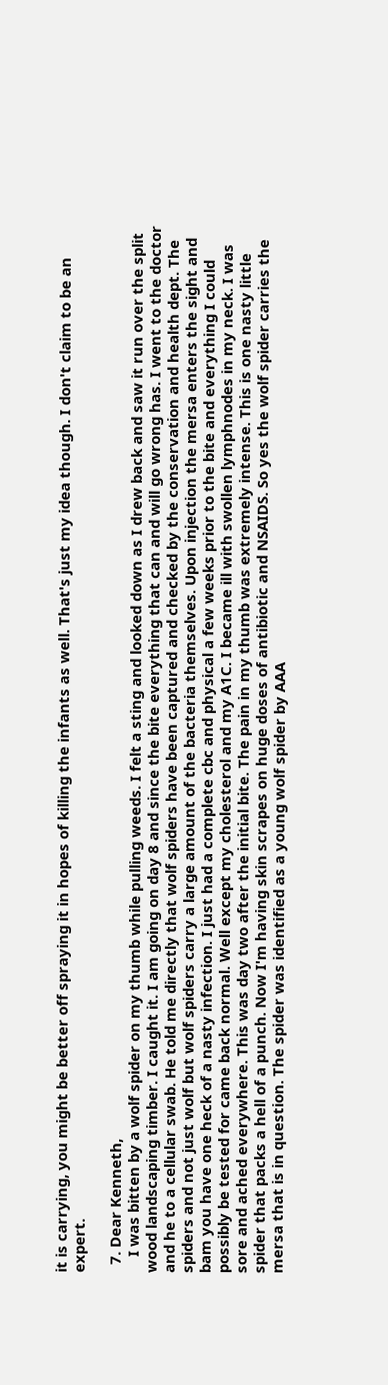it is carrying, you might be better off spraying it in hopes of killing the infants as well. That's just my idea though. I don't claim to be an expert.

  7. Dear Kenneth,
    I was bitten by a wolf spider on my thumb while pulling weeds. I felt a sting and looked down as I drew back and saw it run over the split wood landscaping timber. I caught it. I am going on day 8 and since the bite everything that can and will go wrong has. I went to the doctor and he to a cellular swab. He told me directly that wolf spiders have been captured and checked by the conservation and health dept. The spiders and not just wolf but wolf spiders carry a large amount of the bacteria themselves. Upon injection the mersa enters the sight and bam you have one heck of a nasty infection. I just had a complete cbc and physical a few weeks prior to the bite and everything I could possibly be tested for came back normal. Well except my cholesterol and my A1C. I became ill with swollen lymphnodes in my neck. I was sore and ached everywhere. This was day two after the initial bite. The pain in my thumb was extremely intense. This is one nasty little spider that packs a hell of a punch. Now I'm having skin scrapes on huge doses of antibiotic and NSAIDS. So yes the wolf spider carries the mersa that is in question. The spider was identified as a young wolf spider by AAA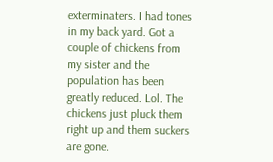exterminaters. I had tones in my back yard. Got a couple of chickens from my sister and the population has been greatly reduced. Lol. The chickens just pluck them right up and them suckers are gone.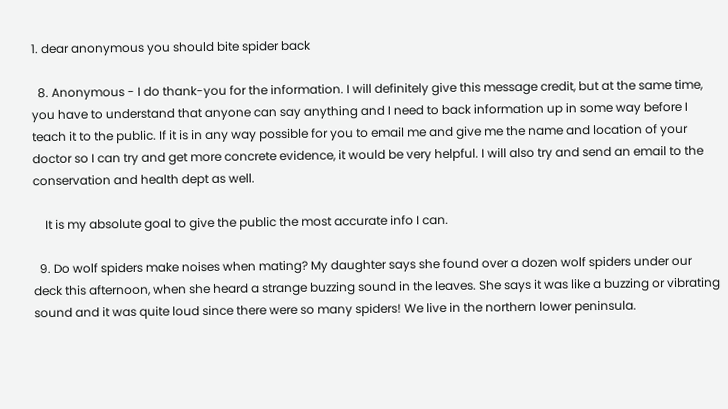1. dear anonymous you should bite spider back

  8. Anonymous - I do thank-you for the information. I will definitely give this message credit, but at the same time, you have to understand that anyone can say anything and I need to back information up in some way before I teach it to the public. If it is in any way possible for you to email me and give me the name and location of your doctor so I can try and get more concrete evidence, it would be very helpful. I will also try and send an email to the conservation and health dept as well.

    It is my absolute goal to give the public the most accurate info I can.

  9. Do wolf spiders make noises when mating? My daughter says she found over a dozen wolf spiders under our deck this afternoon, when she heard a strange buzzing sound in the leaves. She says it was like a buzzing or vibrating sound and it was quite loud since there were so many spiders! We live in the northern lower peninsula.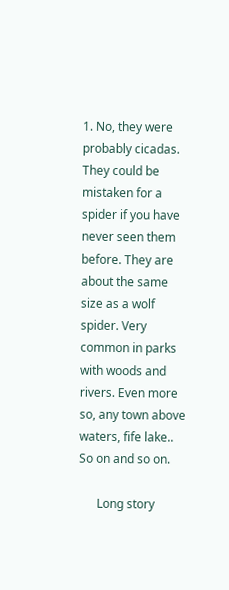1. No, they were probably cicadas. They could be mistaken for a spider if you have never seen them before. They are about the same size as a wolf spider. Very common in parks with woods and rivers. Even more so, any town above waters, fife lake.. So on and so on.

      Long story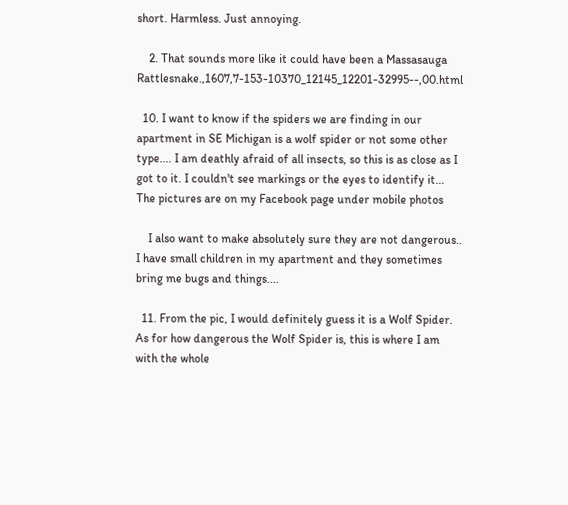short. Harmless. Just annoying.

    2. That sounds more like it could have been a Massasauga Rattlesnake.,1607,7-153-10370_12145_12201-32995--,00.html

  10. I want to know if the spiders we are finding in our apartment in SE Michigan is a wolf spider or not some other type.... I am deathly afraid of all insects, so this is as close as I got to it. I couldn't see markings or the eyes to identify it... The pictures are on my Facebook page under mobile photos

    I also want to make absolutely sure they are not dangerous.. I have small children in my apartment and they sometimes bring me bugs and things....

  11. From the pic, I would definitely guess it is a Wolf Spider. As for how dangerous the Wolf Spider is, this is where I am with the whole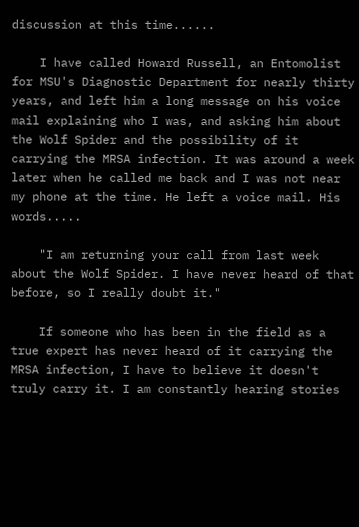discussion at this time......

    I have called Howard Russell, an Entomolist for MSU's Diagnostic Department for nearly thirty years, and left him a long message on his voice mail explaining who I was, and asking him about the Wolf Spider and the possibility of it carrying the MRSA infection. It was around a week later when he called me back and I was not near my phone at the time. He left a voice mail. His words.....

    "I am returning your call from last week about the Wolf Spider. I have never heard of that before, so I really doubt it."

    If someone who has been in the field as a true expert has never heard of it carrying the MRSA infection, I have to believe it doesn't truly carry it. I am constantly hearing stories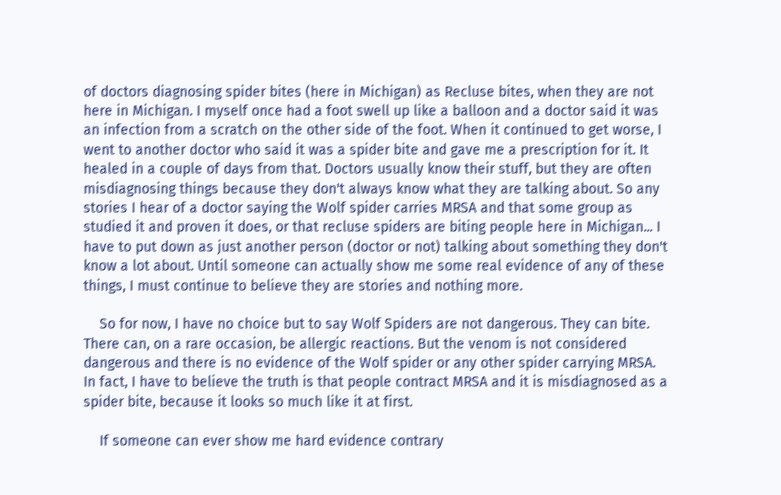of doctors diagnosing spider bites (here in Michigan) as Recluse bites, when they are not here in Michigan. I myself once had a foot swell up like a balloon and a doctor said it was an infection from a scratch on the other side of the foot. When it continued to get worse, I went to another doctor who said it was a spider bite and gave me a prescription for it. It healed in a couple of days from that. Doctors usually know their stuff, but they are often misdiagnosing things because they don't always know what they are talking about. So any stories I hear of a doctor saying the Wolf spider carries MRSA and that some group as studied it and proven it does, or that recluse spiders are biting people here in Michigan... I have to put down as just another person (doctor or not) talking about something they don't know a lot about. Until someone can actually show me some real evidence of any of these things, I must continue to believe they are stories and nothing more.

    So for now, I have no choice but to say Wolf Spiders are not dangerous. They can bite. There can, on a rare occasion, be allergic reactions. But the venom is not considered dangerous and there is no evidence of the Wolf spider or any other spider carrying MRSA. In fact, I have to believe the truth is that people contract MRSA and it is misdiagnosed as a spider bite, because it looks so much like it at first.

    If someone can ever show me hard evidence contrary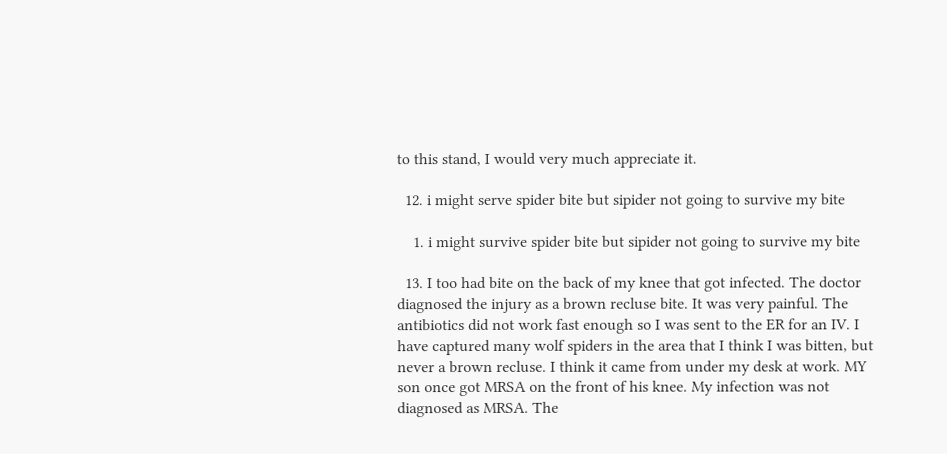to this stand, I would very much appreciate it.

  12. i might serve spider bite but sipider not going to survive my bite

    1. i might survive spider bite but sipider not going to survive my bite

  13. I too had bite on the back of my knee that got infected. The doctor diagnosed the injury as a brown recluse bite. It was very painful. The antibiotics did not work fast enough so I was sent to the ER for an IV. I have captured many wolf spiders in the area that I think I was bitten, but never a brown recluse. I think it came from under my desk at work. MY son once got MRSA on the front of his knee. My infection was not diagnosed as MRSA. The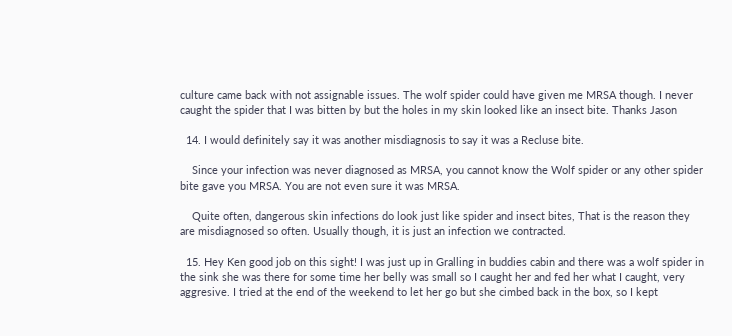culture came back with not assignable issues. The wolf spider could have given me MRSA though. I never caught the spider that I was bitten by but the holes in my skin looked like an insect bite. Thanks Jason

  14. I would definitely say it was another misdiagnosis to say it was a Recluse bite.

    Since your infection was never diagnosed as MRSA, you cannot know the Wolf spider or any other spider bite gave you MRSA. You are not even sure it was MRSA.

    Quite often, dangerous skin infections do look just like spider and insect bites, That is the reason they are misdiagnosed so often. Usually though, it is just an infection we contracted.

  15. Hey Ken good job on this sight! I was just up in Gralling in buddies cabin and there was a wolf spider in the sink she was there for some time her belly was small so I caught her and fed her what I caught, very aggresive. I tried at the end of the weekend to let her go but she cimbed back in the box, so I kept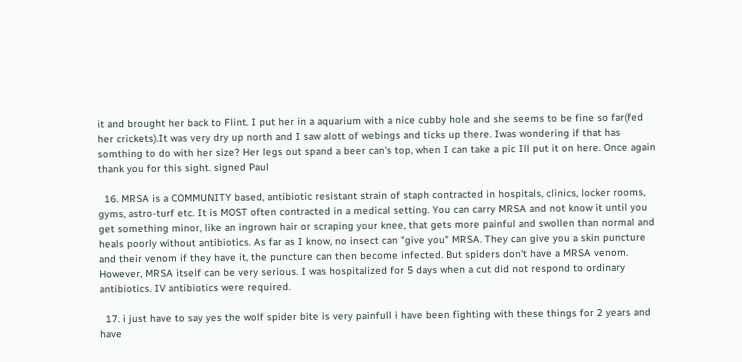it and brought her back to Flint. I put her in a aquarium with a nice cubby hole and she seems to be fine so far(fed her crickets).It was very dry up north and I saw alott of webings and ticks up there. Iwas wondering if that has somthing to do with her size? Her legs out spand a beer can's top, when I can take a pic Ill put it on here. Once again thank you for this sight. signed Paul

  16. MRSA is a COMMUNITY based, antibiotic resistant strain of staph contracted in hospitals, clinics, locker rooms, gyms, astro-turf etc. It is MOST often contracted in a medical setting. You can carry MRSA and not know it until you get something minor, like an ingrown hair or scraping your knee, that gets more painful and swollen than normal and heals poorly without antibiotics. As far as I know, no insect can "give you" MRSA. They can give you a skin puncture and their venom if they have it, the puncture can then become infected. But spiders don't have a MRSA venom. However, MRSA itself can be very serious. I was hospitalized for 5 days when a cut did not respond to ordinary antibiotics. IV antibiotics were required.

  17. i just have to say yes the wolf spider bite is very painfull i have been fighting with these things for 2 years and have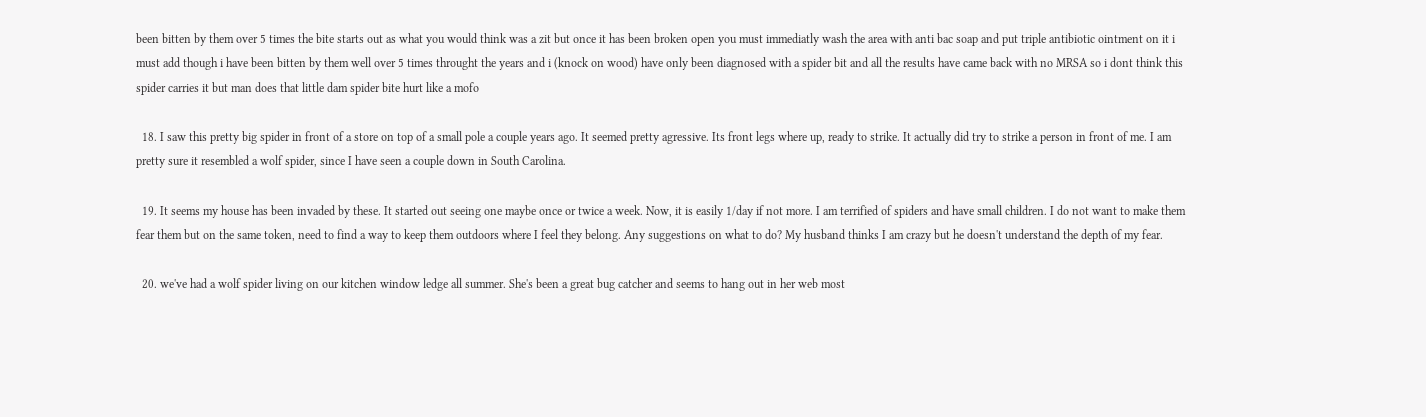been bitten by them over 5 times the bite starts out as what you would think was a zit but once it has been broken open you must immediatly wash the area with anti bac soap and put triple antibiotic ointment on it i must add though i have been bitten by them well over 5 times throught the years and i (knock on wood) have only been diagnosed with a spider bit and all the results have came back with no MRSA so i dont think this spider carries it but man does that little dam spider bite hurt like a mofo

  18. I saw this pretty big spider in front of a store on top of a small pole a couple years ago. It seemed pretty agressive. Its front legs where up, ready to strike. It actually did try to strike a person in front of me. I am pretty sure it resembled a wolf spider, since I have seen a couple down in South Carolina.

  19. It seems my house has been invaded by these. It started out seeing one maybe once or twice a week. Now, it is easily 1/day if not more. I am terrified of spiders and have small children. I do not want to make them fear them but on the same token, need to find a way to keep them outdoors where I feel they belong. Any suggestions on what to do? My husband thinks I am crazy but he doesn't understand the depth of my fear.

  20. we've had a wolf spider living on our kitchen window ledge all summer. She's been a great bug catcher and seems to hang out in her web most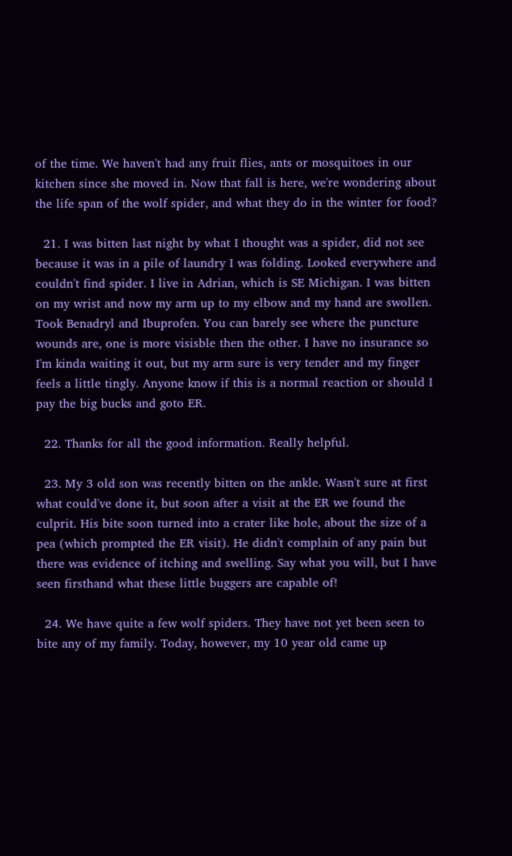of the time. We haven't had any fruit flies, ants or mosquitoes in our kitchen since she moved in. Now that fall is here, we're wondering about the life span of the wolf spider, and what they do in the winter for food?

  21. I was bitten last night by what I thought was a spider, did not see because it was in a pile of laundry I was folding. Looked everywhere and couldn't find spider. I live in Adrian, which is SE Michigan. I was bitten on my wrist and now my arm up to my elbow and my hand are swollen. Took Benadryl and Ibuprofen. You can barely see where the puncture wounds are, one is more visisble then the other. I have no insurance so I'm kinda waiting it out, but my arm sure is very tender and my finger feels a little tingly. Anyone know if this is a normal reaction or should I pay the big bucks and goto ER.

  22. Thanks for all the good information. Really helpful.

  23. My 3 old son was recently bitten on the ankle. Wasn't sure at first what could've done it, but soon after a visit at the ER we found the culprit. His bite soon turned into a crater like hole, about the size of a pea (which prompted the ER visit). He didn't complain of any pain but there was evidence of itching and swelling. Say what you will, but I have seen firsthand what these little buggers are capable of!

  24. We have quite a few wolf spiders. They have not yet been seen to bite any of my family. Today, however, my 10 year old came up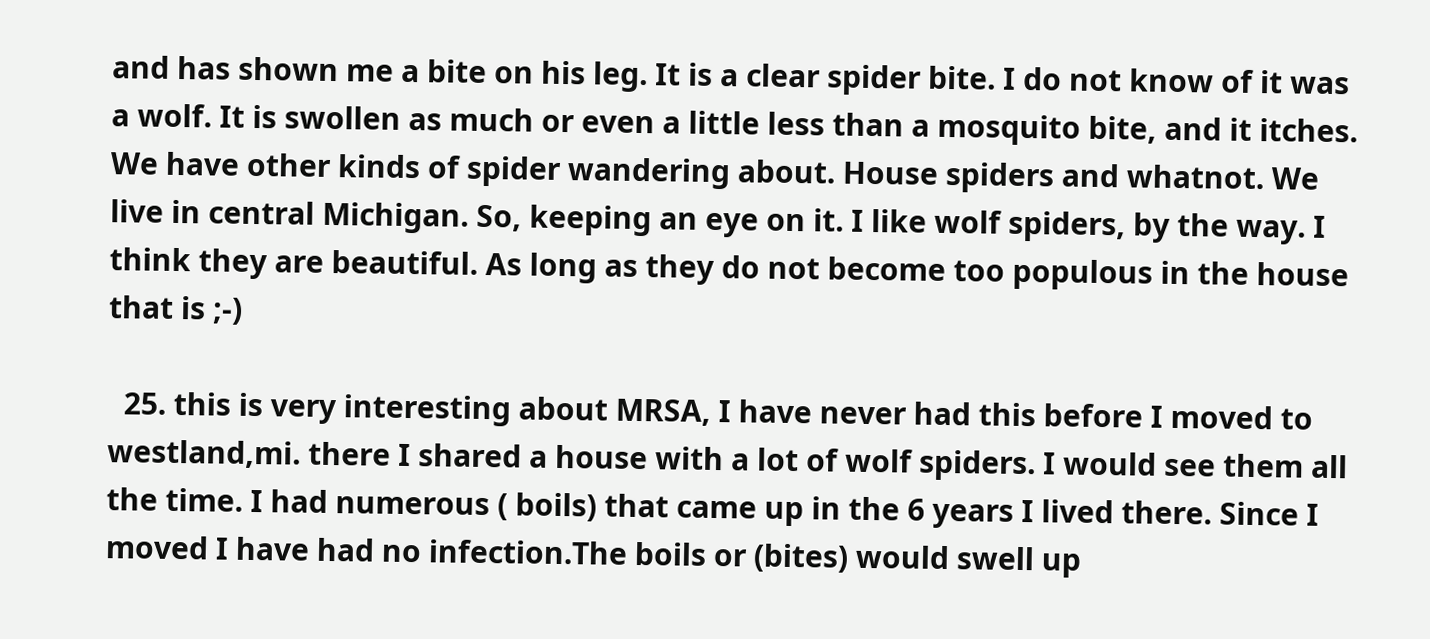and has shown me a bite on his leg. It is a clear spider bite. I do not know of it was a wolf. It is swollen as much or even a little less than a mosquito bite, and it itches. We have other kinds of spider wandering about. House spiders and whatnot. We live in central Michigan. So, keeping an eye on it. I like wolf spiders, by the way. I think they are beautiful. As long as they do not become too populous in the house that is ;-)

  25. this is very interesting about MRSA, I have never had this before I moved to westland,mi. there I shared a house with a lot of wolf spiders. I would see them all the time. I had numerous ( boils) that came up in the 6 years I lived there. Since I moved I have had no infection.The boils or (bites) would swell up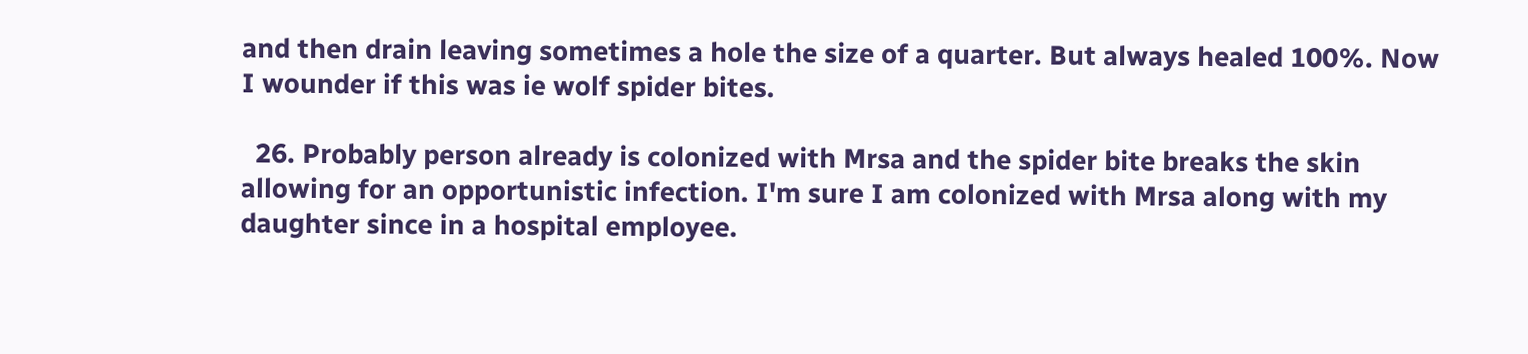and then drain leaving sometimes a hole the size of a quarter. But always healed 100%. Now I wounder if this was ie wolf spider bites.

  26. Probably person already is colonized with Mrsa and the spider bite breaks the skin allowing for an opportunistic infection. I'm sure I am colonized with Mrsa along with my daughter since in a hospital employee.